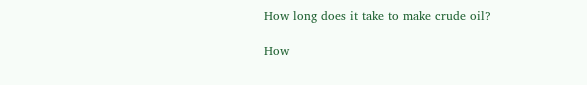How long does it take to make crude oil?

How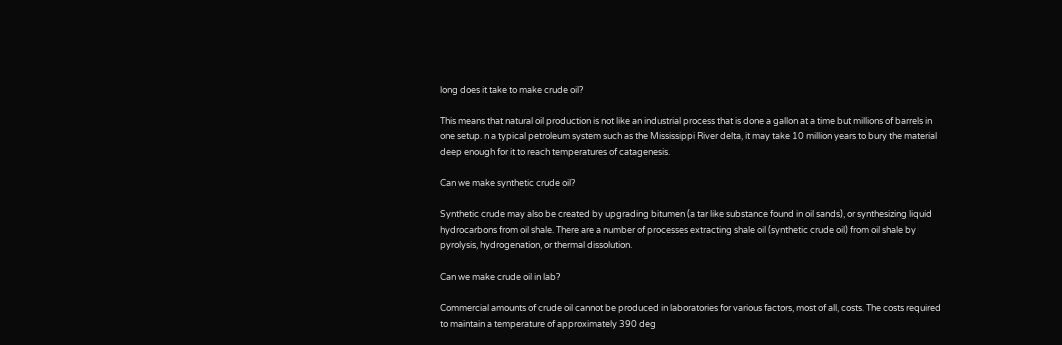long does it take to make crude oil?

This means that natural oil production is not like an industrial process that is done a gallon at a time but millions of barrels in one setup. n a typical petroleum system such as the Mississippi River delta, it may take 10 million years to bury the material deep enough for it to reach temperatures of catagenesis.

Can we make synthetic crude oil?

Synthetic crude may also be created by upgrading bitumen (a tar like substance found in oil sands), or synthesizing liquid hydrocarbons from oil shale. There are a number of processes extracting shale oil (synthetic crude oil) from oil shale by pyrolysis, hydrogenation, or thermal dissolution.

Can we make crude oil in lab?

Commercial amounts of crude oil cannot be produced in laboratories for various factors, most of all, costs. The costs required to maintain a temperature of approximately 390 deg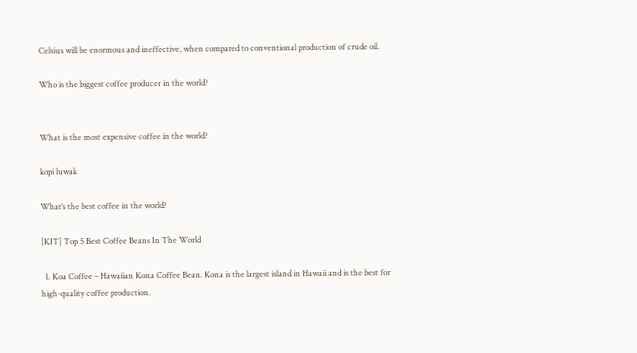Celsius will be enormous and ineffective, when compared to conventional production of crude oil.

Who is the biggest coffee producer in the world?


What is the most expensive coffee in the world?

kopi luwak

What’s the best coffee in the world?

[KIT] Top 5 Best Coffee Beans In The World

  1. Koa Coffee – Hawaiian Kona Coffee Bean. Kona is the largest island in Hawaii and is the best for high-quality coffee production.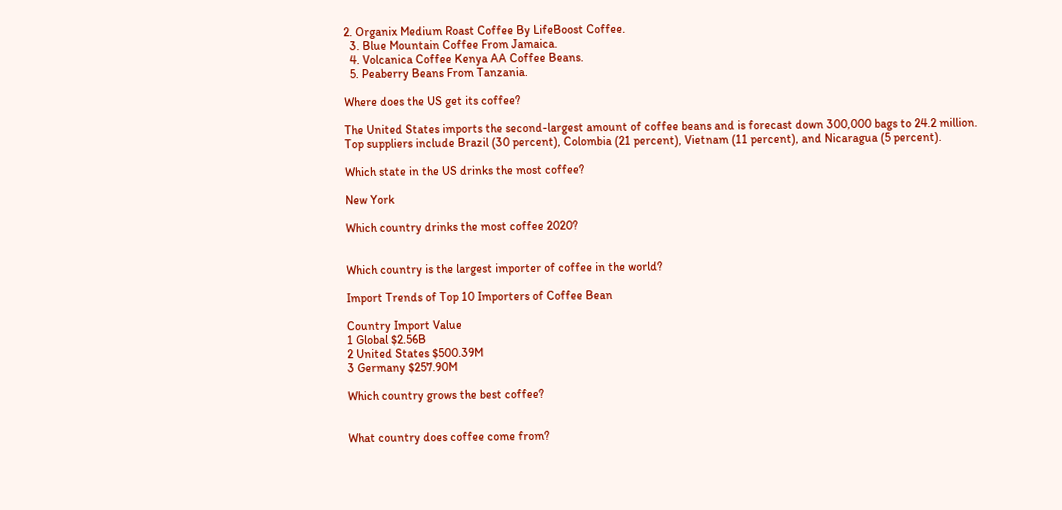2. Organix Medium Roast Coffee By LifeBoost Coffee.
  3. Blue Mountain Coffee From Jamaica.
  4. Volcanica Coffee Kenya AA Coffee Beans.
  5. Peaberry Beans From Tanzania.

Where does the US get its coffee?

The United States imports the second-largest amount of coffee beans and is forecast down 300,000 bags to 24.2 million. Top suppliers include Brazil (30 percent), Colombia (21 percent), Vietnam (11 percent), and Nicaragua (5 percent).

Which state in the US drinks the most coffee?

New York

Which country drinks the most coffee 2020?


Which country is the largest importer of coffee in the world?

Import Trends of Top 10 Importers of Coffee Bean

Country Import Value
1 Global $2.56B
2 United States $500.39M
3 Germany $257.90M

Which country grows the best coffee?


What country does coffee come from?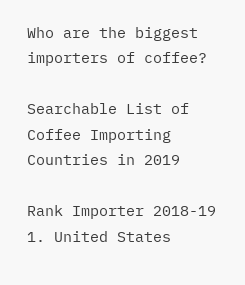Who are the biggest importers of coffee?

Searchable List of Coffee Importing Countries in 2019

Rank Importer 2018-19
1. United States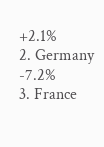+2.1%
2. Germany -7.2%
3. France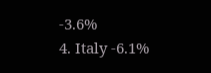-3.6%
4. Italy -6.1%